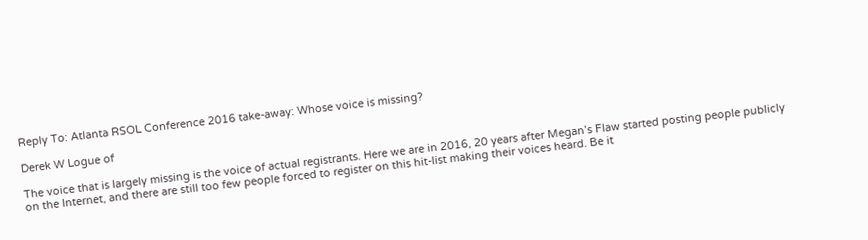Reply To: Atlanta RSOL Conference 2016 take-away: Whose voice is missing?

Derek W Logue of

The voice that is largely missing is the voice of actual registrants. Here we are in 2016, 20 years after Megan’s Flaw started posting people publicly on the Internet, and there are still too few people forced to register on this hit-list making their voices heard. Be it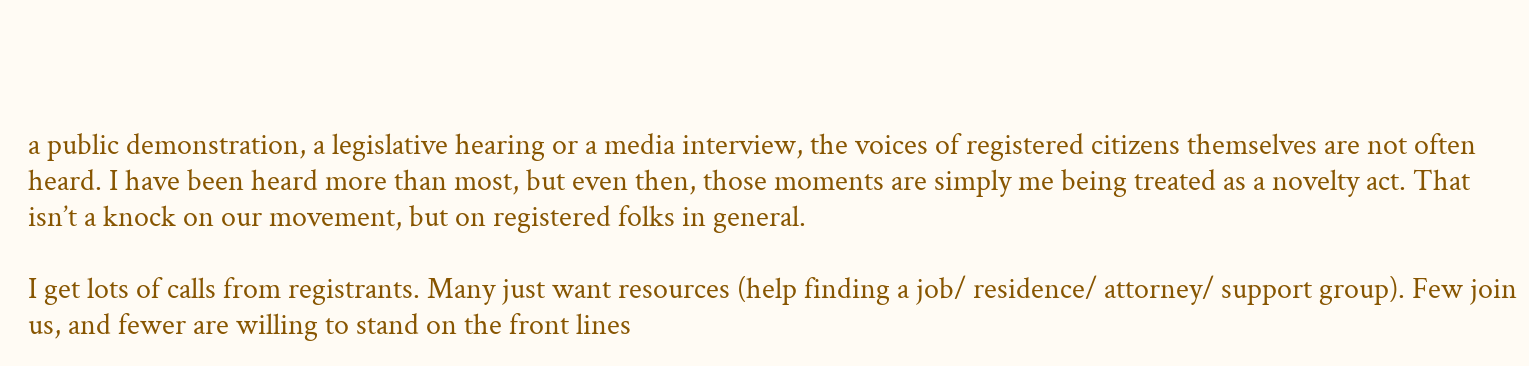a public demonstration, a legislative hearing or a media interview, the voices of registered citizens themselves are not often heard. I have been heard more than most, but even then, those moments are simply me being treated as a novelty act. That isn’t a knock on our movement, but on registered folks in general.

I get lots of calls from registrants. Many just want resources (help finding a job/ residence/ attorney/ support group). Few join us, and fewer are willing to stand on the front lines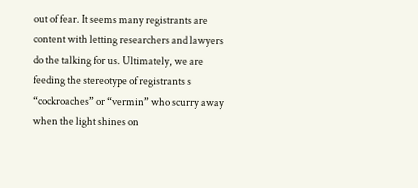out of fear. It seems many registrants are content with letting researchers and lawyers do the talking for us. Ultimately, we are feeding the stereotype of registrants s “cockroaches” or “vermin” who scurry away when the light shines on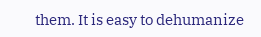them. It is easy to dehumanize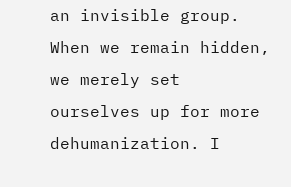an invisible group. When we remain hidden, we merely set ourselves up for more dehumanization. I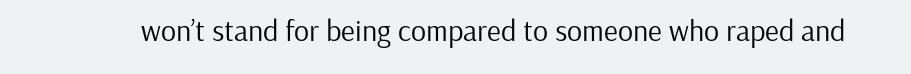won’t stand for being compared to someone who raped and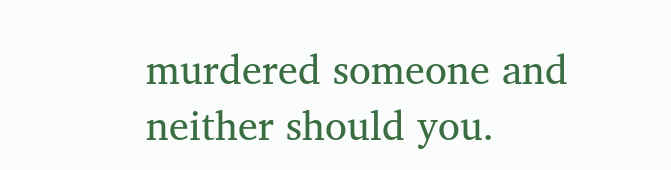murdered someone and neither should you.